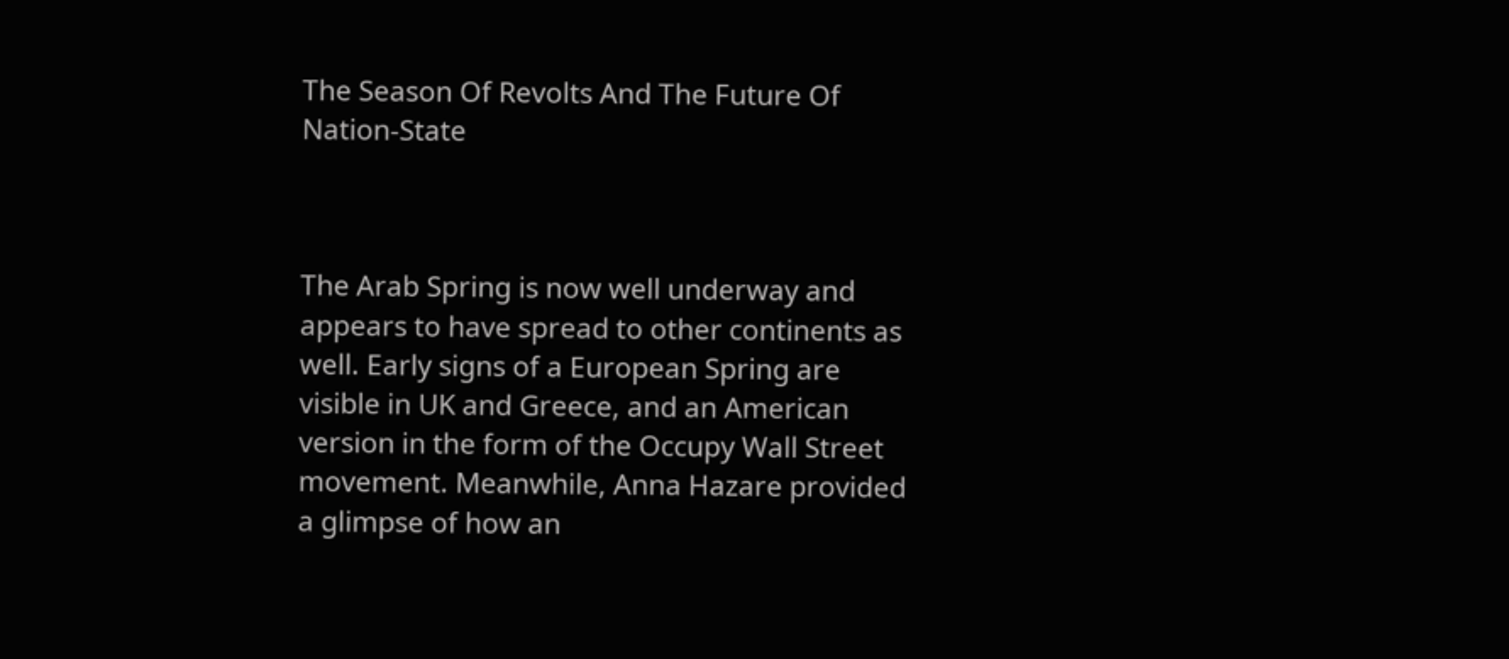The Season Of Revolts And The Future Of Nation-State



The Arab Spring is now well underway and appears to have spread to other continents as well. Early signs of a European Spring are visible in UK and Greece, and an American version in the form of the Occupy Wall Street movement. Meanwhile, Anna Hazare provided a glimpse of how an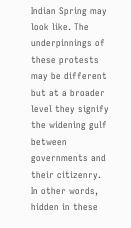Indian Spring may look like. The underpinnings of these protests may be different but at a broader level they signify the widening gulf between governments and their citizenry. In other words, hidden in these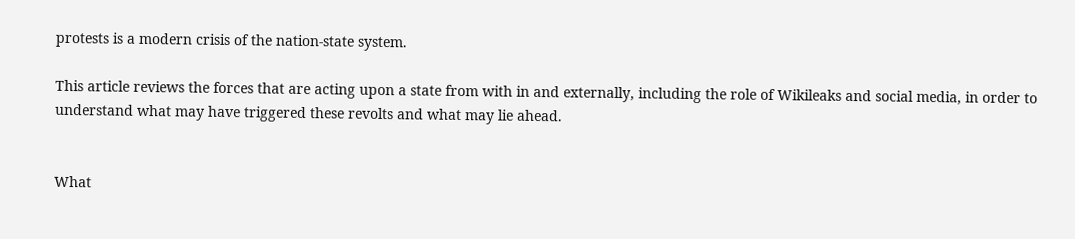protests is a modern crisis of the nation-state system.

This article reviews the forces that are acting upon a state from with in and externally, including the role of Wikileaks and social media, in order to understand what may have triggered these revolts and what may lie ahead.


What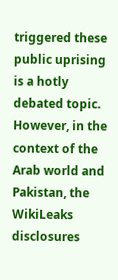triggered these public uprising is a hotly debated topic. However, in the context of the Arab world and Pakistan, the WikiLeaks disclosures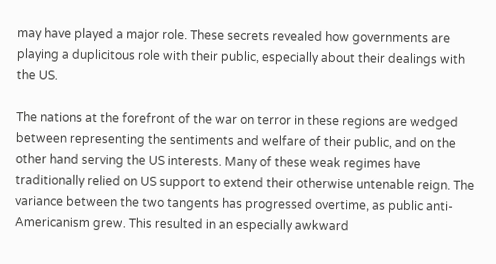may have played a major role. These secrets revealed how governments are playing a duplicitous role with their public, especially about their dealings with the US.

The nations at the forefront of the war on terror in these regions are wedged between representing the sentiments and welfare of their public, and on the other hand serving the US interests. Many of these weak regimes have traditionally relied on US support to extend their otherwise untenable reign. The variance between the two tangents has progressed overtime, as public anti-Americanism grew. This resulted in an especially awkward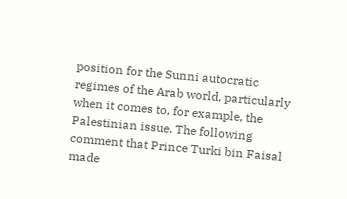position for the Sunni autocratic regimes of the Arab world, particularly when it comes to, for example, the Palestinian issue. The following comment that Prince Turki bin Faisal made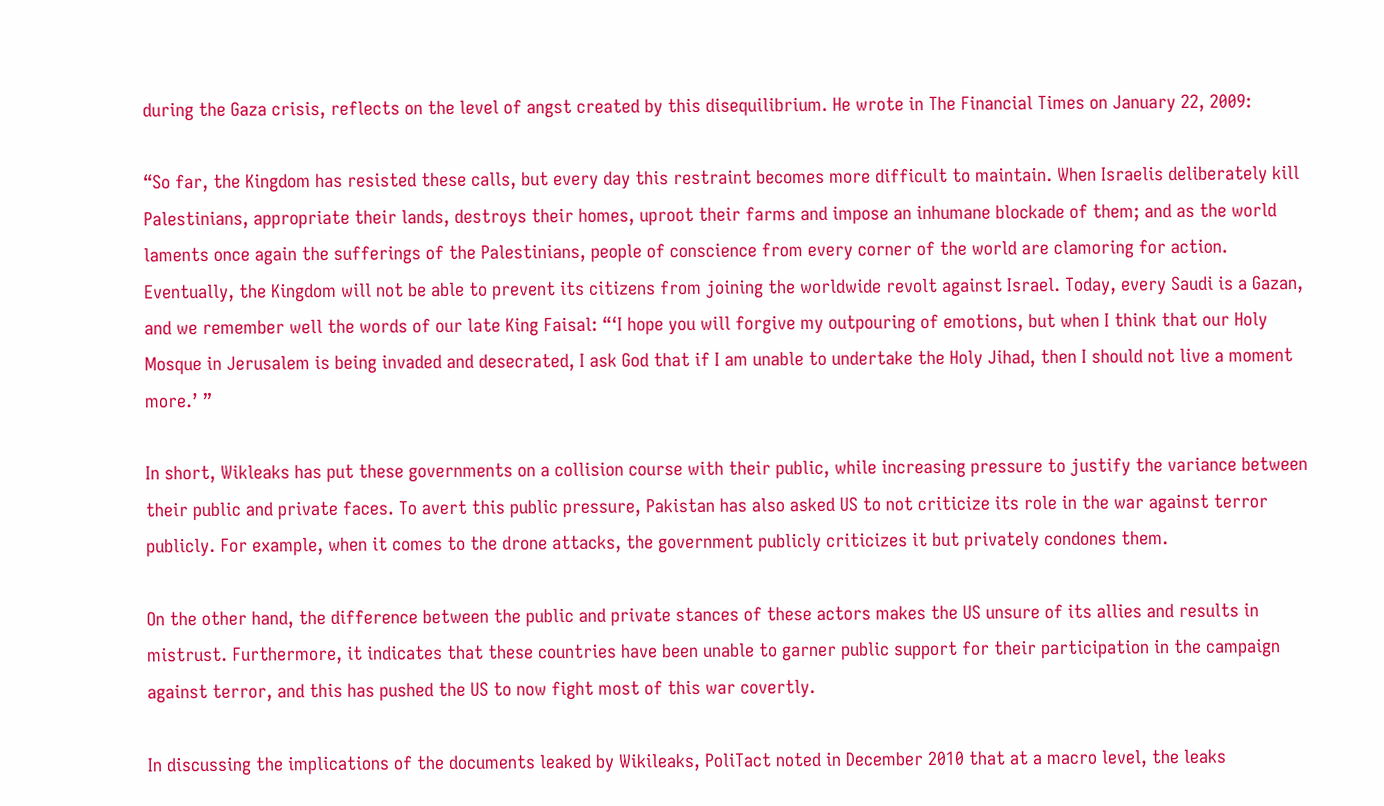during the Gaza crisis, reflects on the level of angst created by this disequilibrium. He wrote in The Financial Times on January 22, 2009:

“So far, the Kingdom has resisted these calls, but every day this restraint becomes more difficult to maintain. When Israelis deliberately kill Palestinians, appropriate their lands, destroys their homes, uproot their farms and impose an inhumane blockade of them; and as the world laments once again the sufferings of the Palestinians, people of conscience from every corner of the world are clamoring for action. Eventually, the Kingdom will not be able to prevent its citizens from joining the worldwide revolt against Israel. Today, every Saudi is a Gazan, and we remember well the words of our late King Faisal: “‘I hope you will forgive my outpouring of emotions, but when I think that our Holy Mosque in Jerusalem is being invaded and desecrated, I ask God that if I am unable to undertake the Holy Jihad, then I should not live a moment more.’ ”

In short, Wikleaks has put these governments on a collision course with their public, while increasing pressure to justify the variance between their public and private faces. To avert this public pressure, Pakistan has also asked US to not criticize its role in the war against terror publicly. For example, when it comes to the drone attacks, the government publicly criticizes it but privately condones them.

On the other hand, the difference between the public and private stances of these actors makes the US unsure of its allies and results in mistrust. Furthermore, it indicates that these countries have been unable to garner public support for their participation in the campaign against terror, and this has pushed the US to now fight most of this war covertly.

In discussing the implications of the documents leaked by Wikileaks, PoliTact noted in December 2010 that at a macro level, the leaks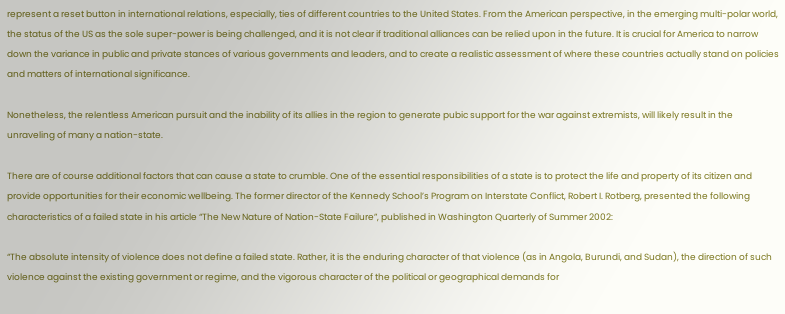represent a reset button in international relations, especially, ties of different countries to the United States. From the American perspective, in the emerging multi-polar world, the status of the US as the sole super-power is being challenged, and it is not clear if traditional alliances can be relied upon in the future. It is crucial for America to narrow down the variance in public and private stances of various governments and leaders, and to create a realistic assessment of where these countries actually stand on policies and matters of international significance.

Nonetheless, the relentless American pursuit and the inability of its allies in the region to generate pubic support for the war against extremists, will likely result in the unraveling of many a nation-state.

There are of course additional factors that can cause a state to crumble. One of the essential responsibilities of a state is to protect the life and property of its citizen and provide opportunities for their economic wellbeing. The former director of the Kennedy School’s Program on Interstate Conflict, Robert I. Rotberg, presented the following characteristics of a failed state in his article “The New Nature of Nation-State Failure”, published in Washington Quarterly of Summer 2002:

“The absolute intensity of violence does not define a failed state. Rather, it is the enduring character of that violence (as in Angola, Burundi, and Sudan), the direction of such violence against the existing government or regime, and the vigorous character of the political or geographical demands for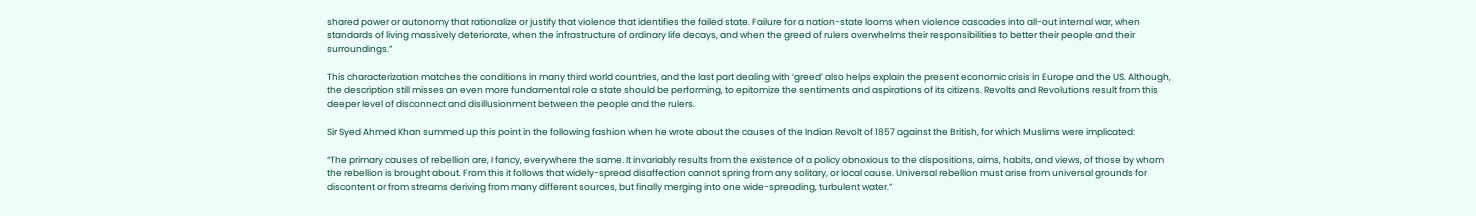shared power or autonomy that rationalize or justify that violence that identifies the failed state. Failure for a nation-state looms when violence cascades into all-out internal war, when standards of living massively deteriorate, when the infrastructure of ordinary life decays, and when the greed of rulers overwhelms their responsibilities to better their people and their surroundings.”

This characterization matches the conditions in many third world countries, and the last part dealing with ‘greed’ also helps explain the present economic crisis in Europe and the US. Although, the description still misses an even more fundamental role a state should be performing, to epitomize the sentiments and aspirations of its citizens. Revolts and Revolutions result from this deeper level of disconnect and disillusionment between the people and the rulers.

Sir Syed Ahmed Khan summed up this point in the following fashion when he wrote about the causes of the Indian Revolt of 1857 against the British, for which Muslims were implicated:

“The primary causes of rebellion are, I fancy, everywhere the same. It invariably results from the existence of a policy obnoxious to the dispositions, aims, habits, and views, of those by whom the rebellion is brought about. From this it follows that widely-spread disaffection cannot spring from any solitary, or local cause. Universal rebellion must arise from universal grounds for discontent or from streams deriving from many different sources, but finally merging into one wide-spreading, turbulent water.”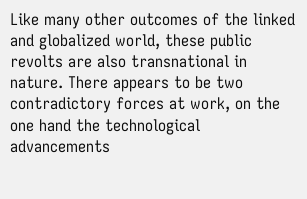Like many other outcomes of the linked and globalized world, these public revolts are also transnational in nature. There appears to be two contradictory forces at work, on the one hand the technological advancements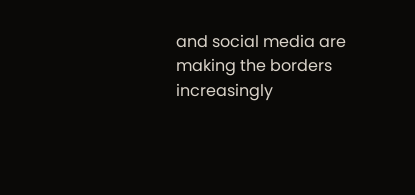and social media are making the borders increasingly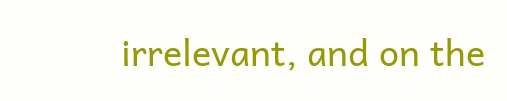irrelevant, and on the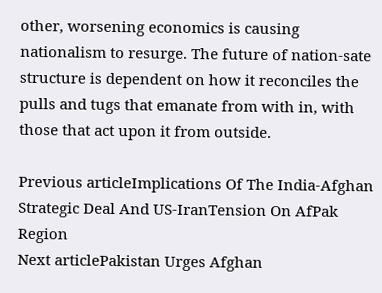other, worsening economics is causing nationalism to resurge. The future of nation-sate structure is dependent on how it reconciles the pulls and tugs that emanate from with in, with those that act upon it from outside.

Previous articleImplications Of The India-Afghan Strategic Deal And US-IranTension On AfPak Region
Next articlePakistan Urges Afghan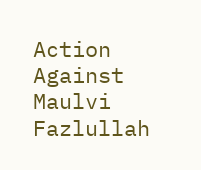Action Against Maulvi Fazlullah